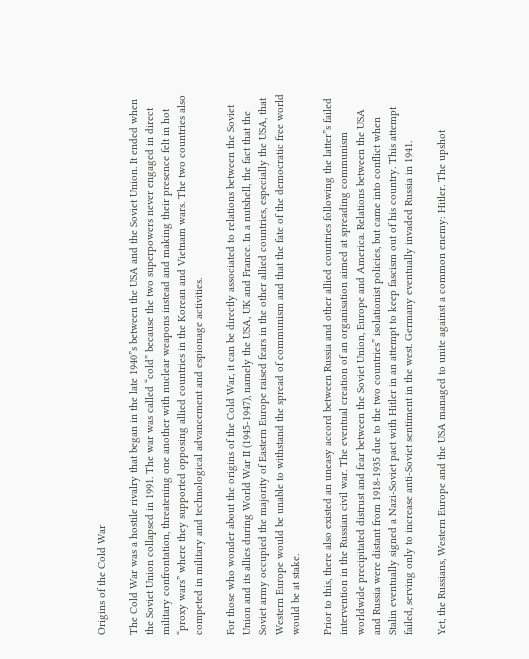Origins of the Cold War

The Cold War was a hostile rivalry that began in the late 1940”s between the USA and the Soviet Union. It ended when the Soviet Union collapsed in 1991. The war was called “cold” because the two superpowers never engaged in direct military confrontation, threatening one another with nuclear weapons instead and making their presence felt in hot “proxy wars” where they supported opposing allied countries in the Korean and Vietnam wars. The two countries also competed in military and technological advancement and espionage activities.

For those who wonder about the origins of the Cold War, it can be directly associated to relations between the Soviet Union and its allies during World War II (1945-1947), namely the USA, UK and France. In a nutshell, the fact that the Soviet army occupied the majority of Eastern Europe raised fears in the other allied countries, especially the USA, that Western Europe would be unable to withstand the spread of communism and that the fate of the democratic free world would be at stake.

Prior to this, there also existed an uneasy accord between Russia and other allied countries following the latter”s failed intervention in the Russian civil war. The eventual creation of an organisation aimed at spreading communism worldwide precipitated distrust and fear between the Soviet Union, Europe and America. Relations between the USA and Russia were distant from 1918-1935 due to the two countries” isolationist policies, but came into conflict when Stalin eventually signed a Nazi-Soviet pact with Hitler in an attempt to keep fascism out of his country. This attempt failed, serving only to increase anti-Soviet sentiment in the west. Germany eventually invaded Russia in 1941.

Yet, the Russians, Western Europe and the USA managed to unite against a common enemy: Hitler. The upshot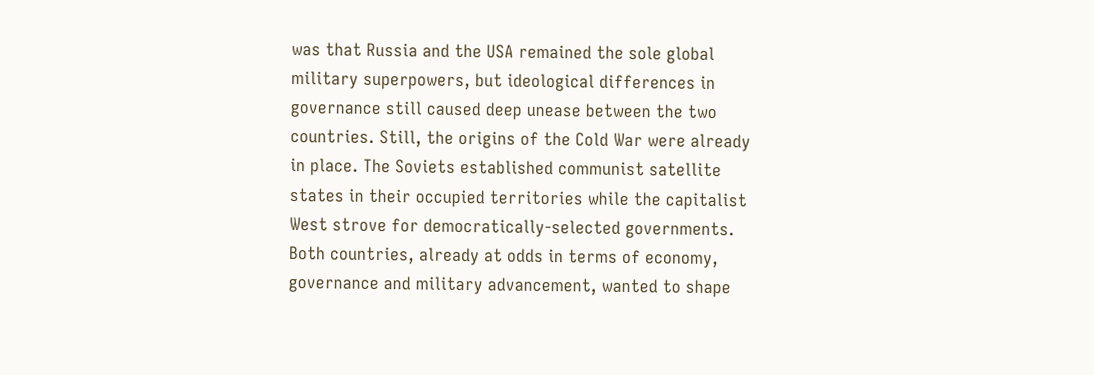was that Russia and the USA remained the sole global military superpowers, but ideological differences in governance still caused deep unease between the two countries. Still, the origins of the Cold War were already in place. The Soviets established communist satellite states in their occupied territories while the capitalist West strove for democratically-selected governments. Both countries, already at odds in terms of economy, governance and military advancement, wanted to shape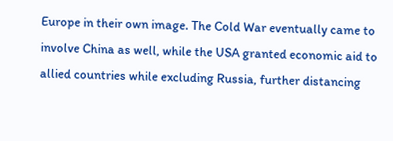Europe in their own image. The Cold War eventually came to involve China as well, while the USA granted economic aid to allied countries while excluding Russia, further distancing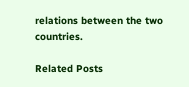relations between the two countries.

Related Posts